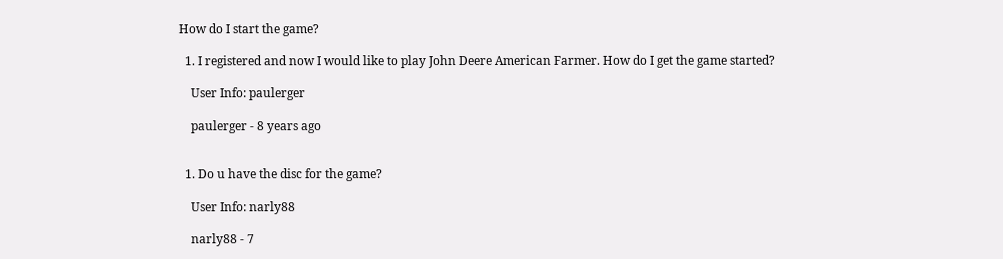How do I start the game?

  1. I registered and now I would like to play John Deere American Farmer. How do I get the game started?

    User Info: paulerger

    paulerger - 8 years ago


  1. Do u have the disc for the game?

    User Info: narly88

    narly88 - 7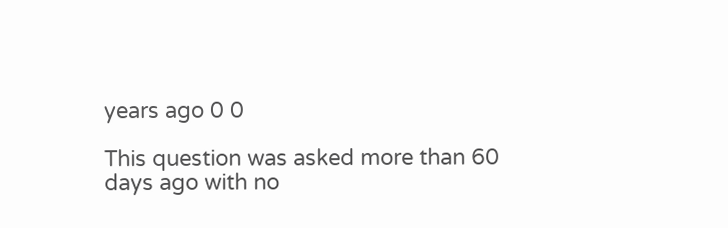years ago 0 0

This question was asked more than 60 days ago with no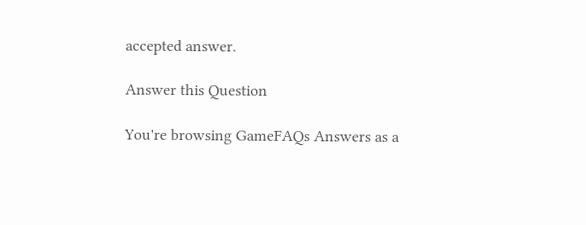accepted answer.

Answer this Question

You're browsing GameFAQs Answers as a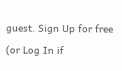guest. Sign Up for free (or Log In if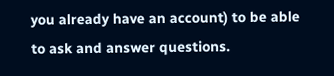you already have an account) to be able to ask and answer questions.